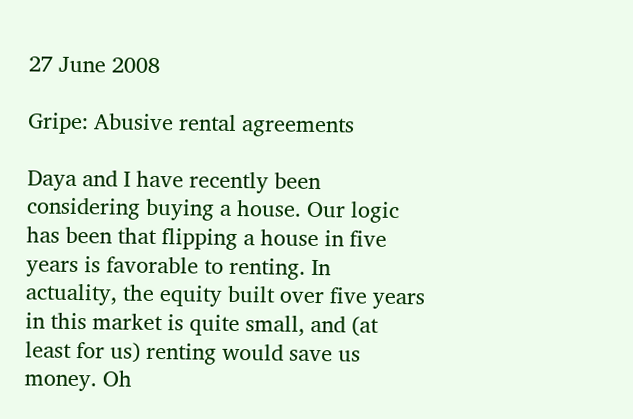27 June 2008

Gripe: Abusive rental agreements

Daya and I have recently been considering buying a house. Our logic has been that flipping a house in five years is favorable to renting. In actuality, the equity built over five years in this market is quite small, and (at least for us) renting would save us money. Oh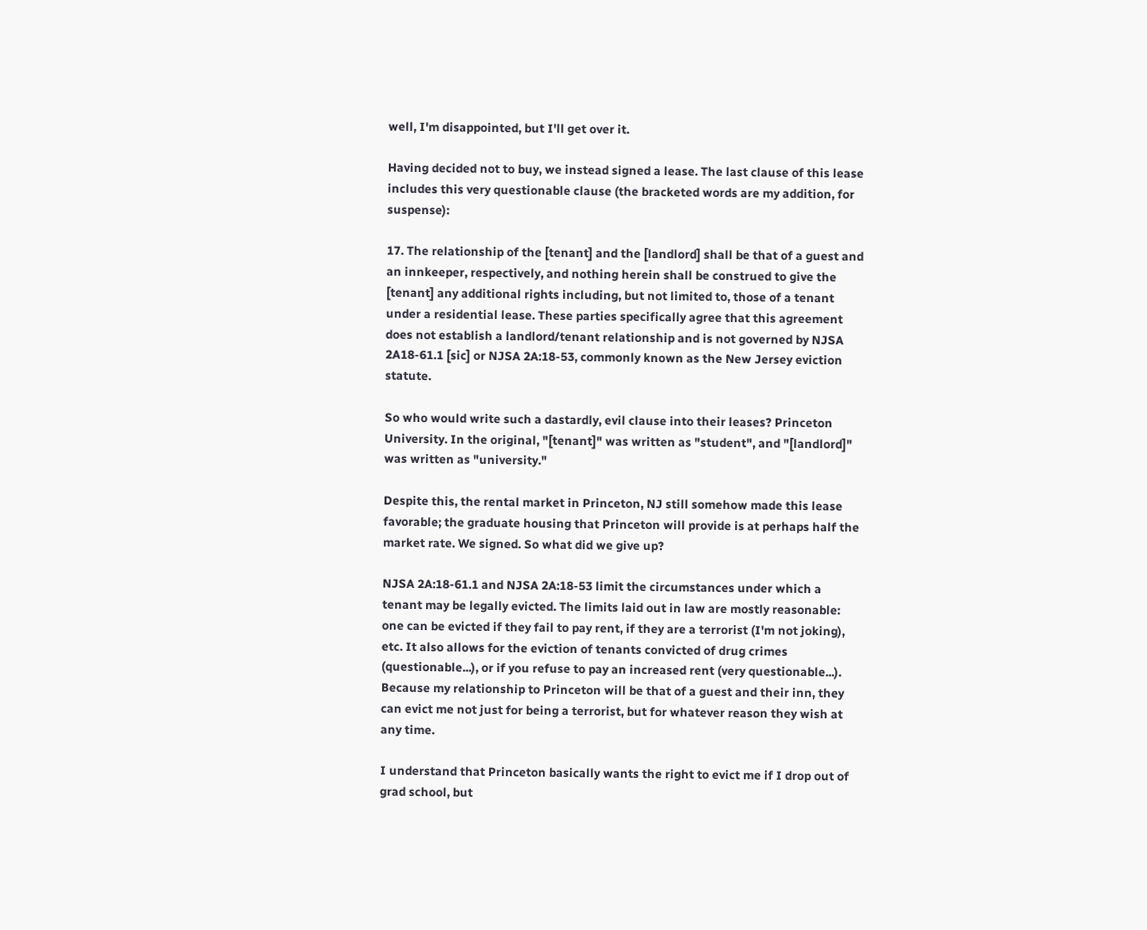well, I'm disappointed, but I'll get over it.

Having decided not to buy, we instead signed a lease. The last clause of this lease includes this very questionable clause (the bracketed words are my addition, for suspense):

17. The relationship of the [tenant] and the [landlord] shall be that of a guest and an innkeeper, respectively, and nothing herein shall be construed to give the [tenant] any additional rights including, but not limited to, those of a tenant under a residential lease. These parties specifically agree that this agreement does not establish a landlord/tenant relationship and is not governed by NJSA 2A18-61.1 [sic] or NJSA 2A:18-53, commonly known as the New Jersey eviction statute.

So who would write such a dastardly, evil clause into their leases? Princeton University. In the original, "[tenant]" was written as "student", and "[landlord]" was written as "university."

Despite this, the rental market in Princeton, NJ still somehow made this lease favorable; the graduate housing that Princeton will provide is at perhaps half the market rate. We signed. So what did we give up?

NJSA 2A:18-61.1 and NJSA 2A:18-53 limit the circumstances under which a tenant may be legally evicted. The limits laid out in law are mostly reasonable: one can be evicted if they fail to pay rent, if they are a terrorist (I'm not joking), etc. It also allows for the eviction of tenants convicted of drug crimes (questionable...), or if you refuse to pay an increased rent (very questionable...). Because my relationship to Princeton will be that of a guest and their inn, they can evict me not just for being a terrorist, but for whatever reason they wish at any time.

I understand that Princeton basically wants the right to evict me if I drop out of grad school, but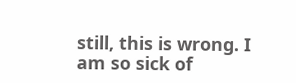still, this is wrong. I am so sick of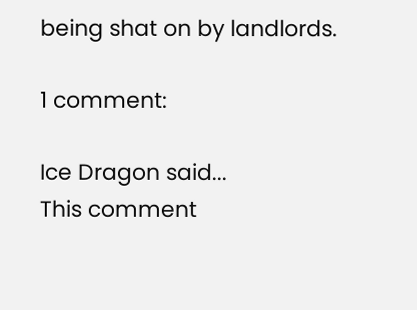being shat on by landlords.

1 comment:

Ice Dragon said...
This comment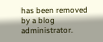has been removed by a blog administrator.